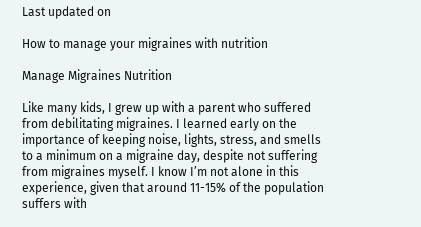Last updated on

How to manage your migraines with nutrition

Manage Migraines Nutrition

Like many kids, I grew up with a parent who suffered from debilitating migraines. I learned early on the importance of keeping noise, lights, stress, and smells to a minimum on a migraine day, despite not suffering from migraines myself. I know I’m not alone in this experience, given that around 11-15% of the population suffers with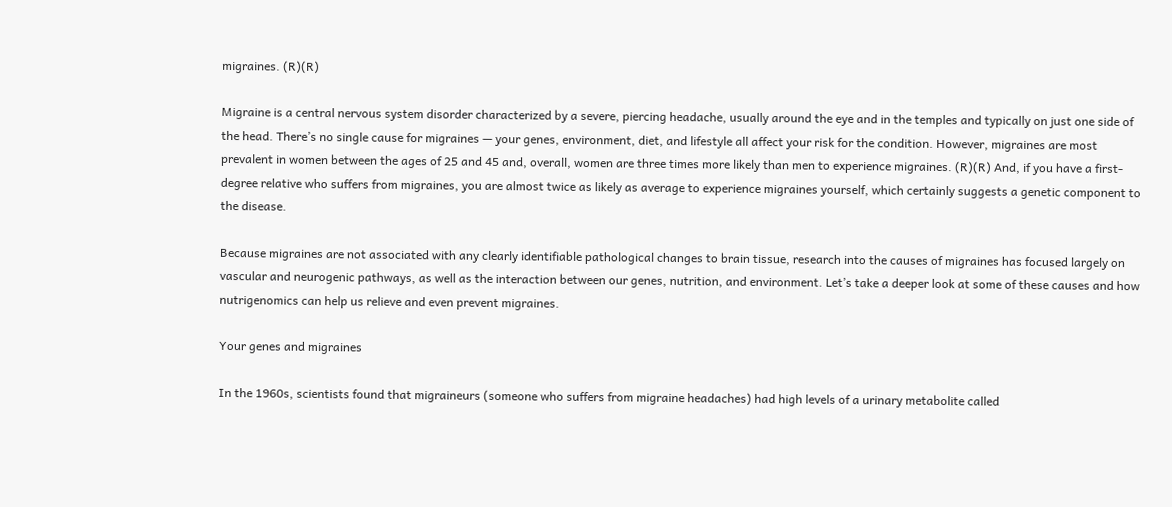migraines. (R)(R)

Migraine is a central nervous system disorder characterized by a severe, piercing headache, usually around the eye and in the temples and typically on just one side of the head. There’s no single cause for migraines — your genes, environment, diet, and lifestyle all affect your risk for the condition. However, migraines are most prevalent in women between the ages of 25 and 45 and, overall, women are three times more likely than men to experience migraines. (R)(R) And, if you have a first-degree relative who suffers from migraines, you are almost twice as likely as average to experience migraines yourself, which certainly suggests a genetic component to the disease.

Because migraines are not associated with any clearly identifiable pathological changes to brain tissue, research into the causes of migraines has focused largely on vascular and neurogenic pathways, as well as the interaction between our genes, nutrition, and environment. Let’s take a deeper look at some of these causes and how nutrigenomics can help us relieve and even prevent migraines.

Your genes and migraines

In the 1960s, scientists found that migraineurs (someone who suffers from migraine headaches) had high levels of a urinary metabolite called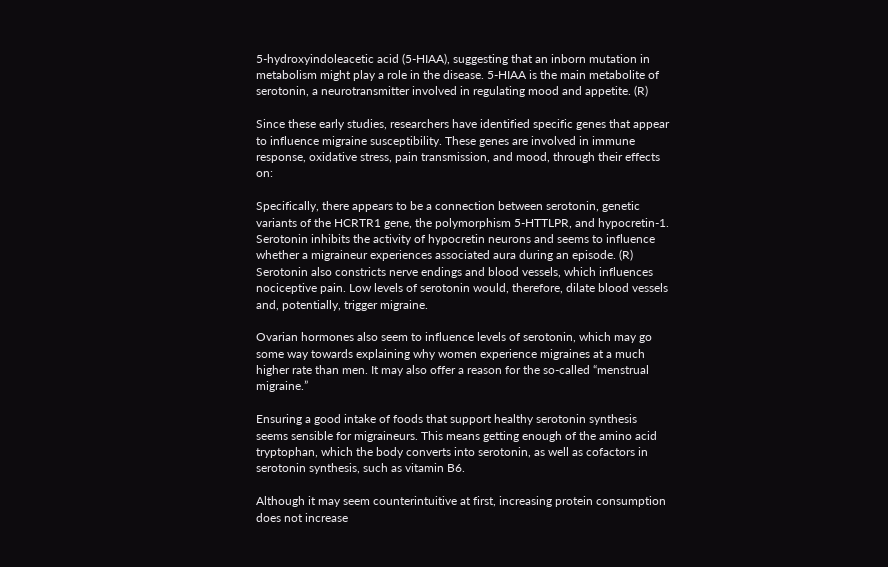5-hydroxyindoleacetic acid (5-HIAA), suggesting that an inborn mutation in metabolism might play a role in the disease. 5-HIAA is the main metabolite of serotonin, a neurotransmitter involved in regulating mood and appetite. (R)

Since these early studies, researchers have identified specific genes that appear to influence migraine susceptibility. These genes are involved in immune response, oxidative stress, pain transmission, and mood, through their effects on:

Specifically, there appears to be a connection between serotonin, genetic variants of the HCRTR1 gene, the polymorphism 5-HTTLPR, and hypocretin-1. Serotonin inhibits the activity of hypocretin neurons and seems to influence whether a migraineur experiences associated aura during an episode. (R) Serotonin also constricts nerve endings and blood vessels, which influences nociceptive pain. Low levels of serotonin would, therefore, dilate blood vessels and, potentially, trigger migraine.

Ovarian hormones also seem to influence levels of serotonin, which may go some way towards explaining why women experience migraines at a much higher rate than men. It may also offer a reason for the so-called “menstrual migraine.”

Ensuring a good intake of foods that support healthy serotonin synthesis seems sensible for migraineurs. This means getting enough of the amino acid tryptophan, which the body converts into serotonin, as well as cofactors in serotonin synthesis, such as vitamin B6.

Although it may seem counterintuitive at first, increasing protein consumption does not increase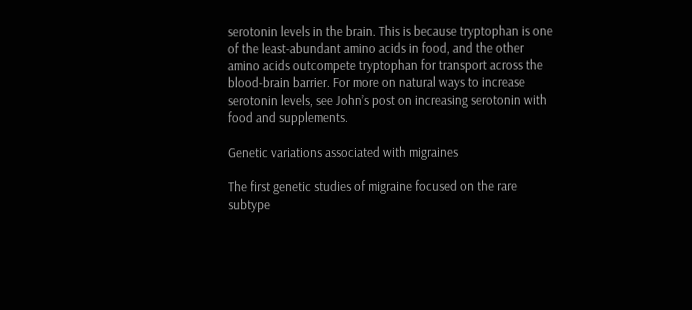serotonin levels in the brain. This is because tryptophan is one of the least-abundant amino acids in food, and the other amino acids outcompete tryptophan for transport across the blood-brain barrier. For more on natural ways to increase serotonin levels, see John’s post on increasing serotonin with food and supplements.

Genetic variations associated with migraines

The first genetic studies of migraine focused on the rare subtype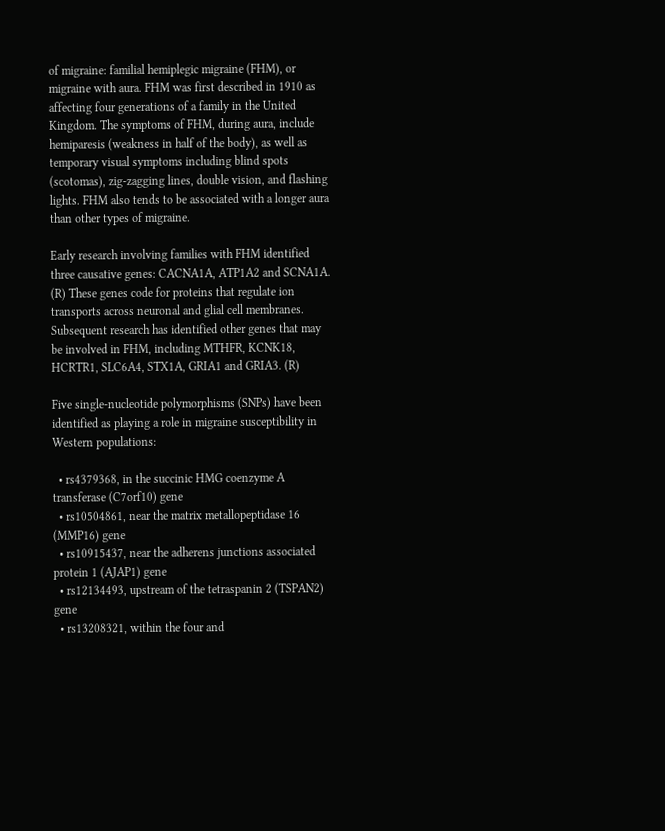of migraine: familial hemiplegic migraine (FHM), or migraine with aura. FHM was first described in 1910 as affecting four generations of a family in the United Kingdom. The symptoms of FHM, during aura, include hemiparesis (weakness in half of the body), as well as temporary visual symptoms including blind spots (scotomas), zig-zagging lines, double vision, and flashing lights. FHM also tends to be associated with a longer aura than other types of migraine.

Early research involving families with FHM identified three causative genes: CACNA1A, ATP1A2 and SCNA1A. (R) These genes code for proteins that regulate ion transports across neuronal and glial cell membranes. Subsequent research has identified other genes that may be involved in FHM, including MTHFR, KCNK18, HCRTR1, SLC6A4, STX1A, GRIA1 and GRIA3. (R)

Five single-nucleotide polymorphisms (SNPs) have been identified as playing a role in migraine susceptibility in Western populations:

  • rs4379368, in the succinic HMG coenzyme A transferase (C7orf10) gene
  • rs10504861, near the matrix metallopeptidase 16 (MMP16) gene
  • rs10915437, near the adherens junctions associated protein 1 (AJAP1) gene
  • rs12134493, upstream of the tetraspanin 2 (TSPAN2) gene
  • rs13208321, within the four and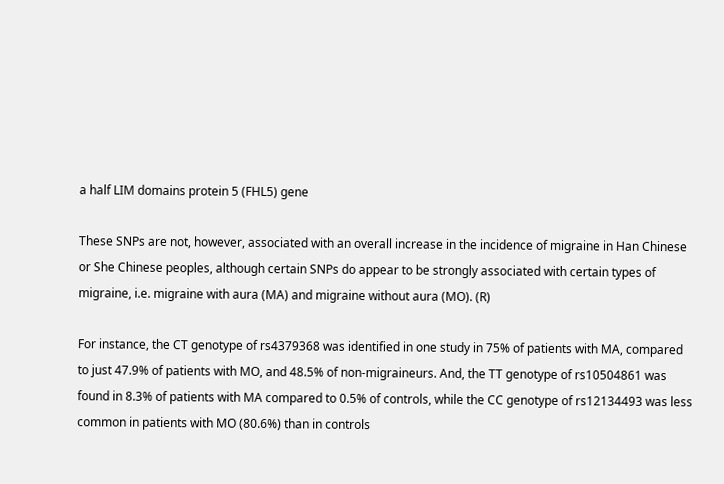a half LIM domains protein 5 (FHL5) gene

These SNPs are not, however, associated with an overall increase in the incidence of migraine in Han Chinese or She Chinese peoples, although certain SNPs do appear to be strongly associated with certain types of migraine, i.e. migraine with aura (MA) and migraine without aura (MO). (R)

For instance, the CT genotype of rs4379368 was identified in one study in 75% of patients with MA, compared to just 47.9% of patients with MO, and 48.5% of non-migraineurs. And, the TT genotype of rs10504861 was found in 8.3% of patients with MA compared to 0.5% of controls, while the CC genotype of rs12134493 was less common in patients with MO (80.6%) than in controls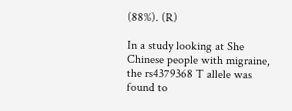(88%). (R)

In a study looking at She Chinese people with migraine, the rs4379368 T allele was found to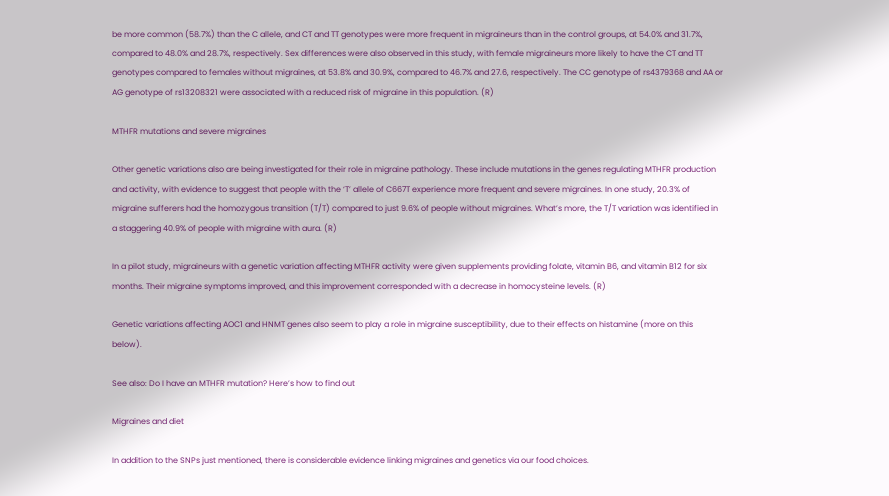be more common (58.7%) than the C allele, and CT and TT genotypes were more frequent in migraineurs than in the control groups, at 54.0% and 31.7%, compared to 48.0% and 28.7%, respectively. Sex differences were also observed in this study, with female migraineurs more likely to have the CT and TT genotypes compared to females without migraines, at 53.8% and 30.9%, compared to 46.7% and 27.6, respectively. The CC genotype of rs4379368 and AA or AG genotype of rs13208321 were associated with a reduced risk of migraine in this population. (R)

MTHFR mutations and severe migraines

Other genetic variations also are being investigated for their role in migraine pathology. These include mutations in the genes regulating MTHFR production and activity, with evidence to suggest that people with the ‘T’ allele of C667T experience more frequent and severe migraines. In one study, 20.3% of migraine sufferers had the homozygous transition (T/T) compared to just 9.6% of people without migraines. What’s more, the T/T variation was identified in a staggering 40.9% of people with migraine with aura. (R)

In a pilot study, migraineurs with a genetic variation affecting MTHFR activity were given supplements providing folate, vitamin B6, and vitamin B12 for six months. Their migraine symptoms improved, and this improvement corresponded with a decrease in homocysteine levels. (R)

Genetic variations affecting AOC1 and HNMT genes also seem to play a role in migraine susceptibility, due to their effects on histamine (more on this below).

See also: Do I have an MTHFR mutation? Here’s how to find out

Migraines and diet

In addition to the SNPs just mentioned, there is considerable evidence linking migraines and genetics via our food choices.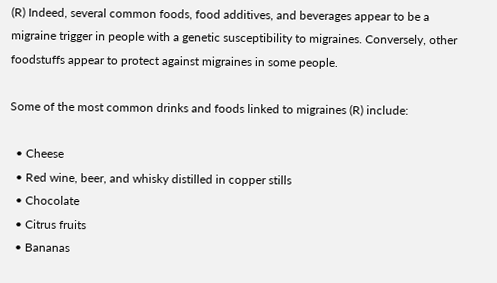(R) Indeed, several common foods, food additives, and beverages appear to be a migraine trigger in people with a genetic susceptibility to migraines. Conversely, other foodstuffs appear to protect against migraines in some people.

Some of the most common drinks and foods linked to migraines (R) include:

  • Cheese
  • Red wine, beer, and whisky distilled in copper stills
  • Chocolate
  • Citrus fruits
  • Bananas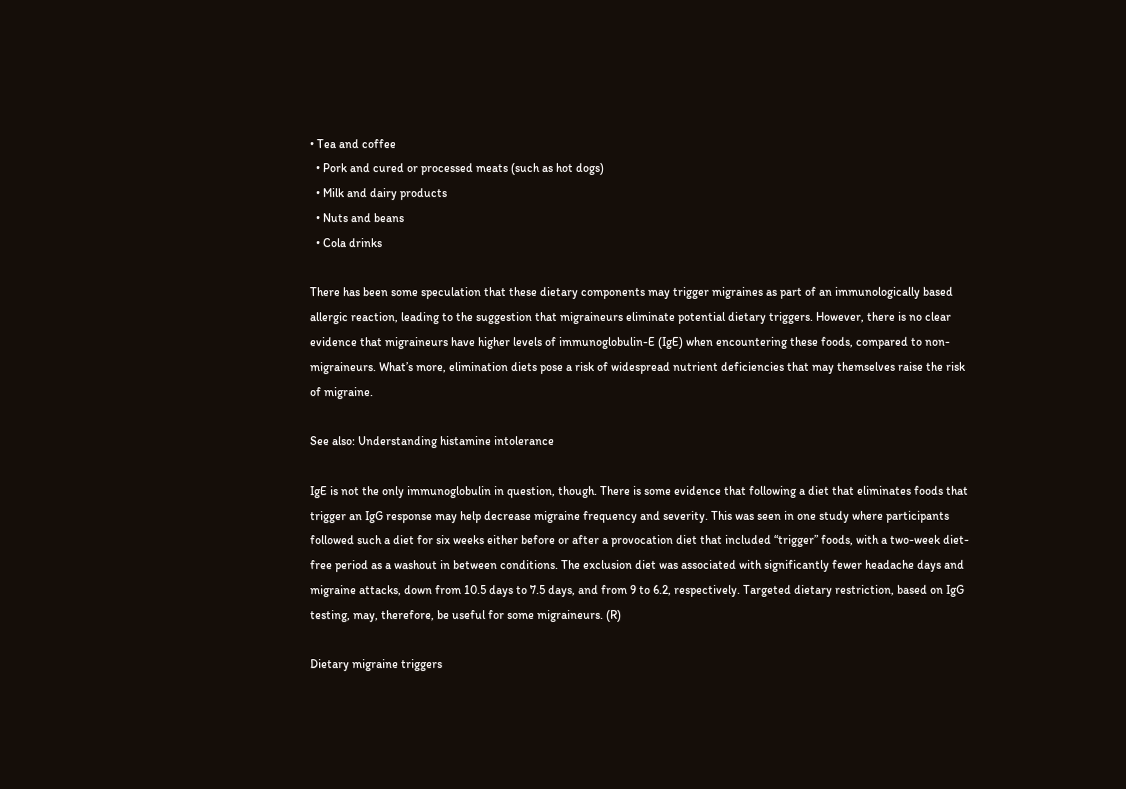• Tea and coffee
  • Pork and cured or processed meats (such as hot dogs)
  • Milk and dairy products
  • Nuts and beans
  • Cola drinks

There has been some speculation that these dietary components may trigger migraines as part of an immunologically based allergic reaction, leading to the suggestion that migraineurs eliminate potential dietary triggers. However, there is no clear evidence that migraineurs have higher levels of immunoglobulin-E (IgE) when encountering these foods, compared to non-migraineurs. What’s more, elimination diets pose a risk of widespread nutrient deficiencies that may themselves raise the risk of migraine.

See also: Understanding histamine intolerance

IgE is not the only immunoglobulin in question, though. There is some evidence that following a diet that eliminates foods that trigger an IgG response may help decrease migraine frequency and severity. This was seen in one study where participants followed such a diet for six weeks either before or after a provocation diet that included “trigger” foods, with a two-week diet-free period as a washout in between conditions. The exclusion diet was associated with significantly fewer headache days and migraine attacks, down from 10.5 days to 7.5 days, and from 9 to 6.2, respectively. Targeted dietary restriction, based on IgG testing, may, therefore, be useful for some migraineurs. (R)

Dietary migraine triggers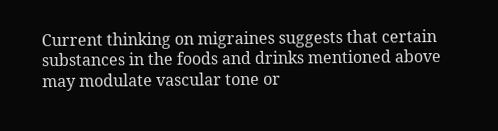Current thinking on migraines suggests that certain substances in the foods and drinks mentioned above may modulate vascular tone or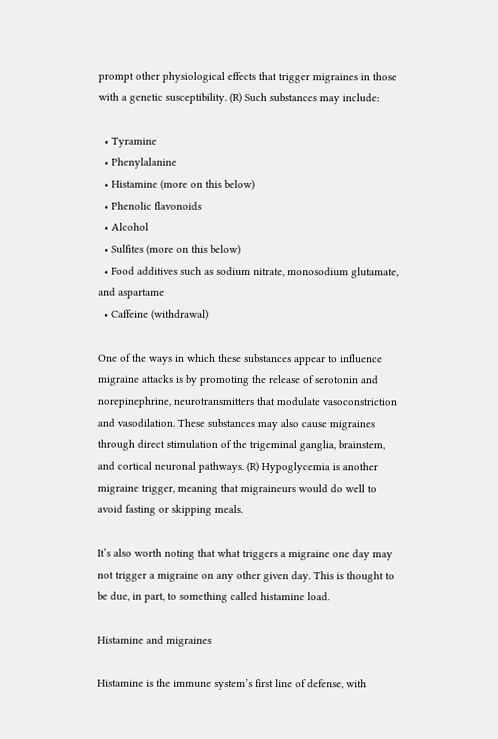prompt other physiological effects that trigger migraines in those with a genetic susceptibility. (R) Such substances may include:

  • Tyramine
  • Phenylalanine
  • Histamine (more on this below)
  • Phenolic flavonoids
  • Alcohol
  • Sulfites (more on this below)
  • Food additives such as sodium nitrate, monosodium glutamate, and aspartame
  • Caffeine (withdrawal)

One of the ways in which these substances appear to influence migraine attacks is by promoting the release of serotonin and norepinephrine, neurotransmitters that modulate vasoconstriction and vasodilation. These substances may also cause migraines through direct stimulation of the trigeminal ganglia, brainstem, and cortical neuronal pathways. (R) Hypoglycemia is another migraine trigger, meaning that migraineurs would do well to avoid fasting or skipping meals.

It’s also worth noting that what triggers a migraine one day may not trigger a migraine on any other given day. This is thought to be due, in part, to something called histamine load.

Histamine and migraines

Histamine is the immune system’s first line of defense, with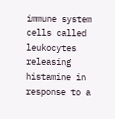immune system cells called leukocytes releasing histamine in response to a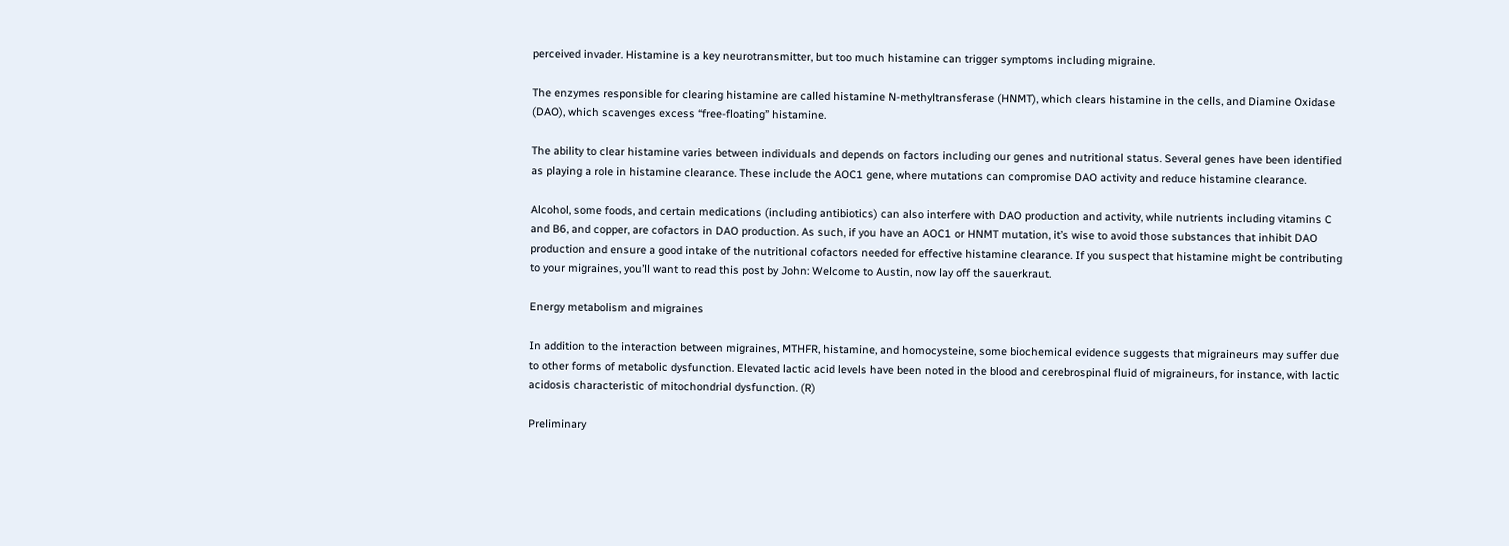perceived invader. Histamine is a key neurotransmitter, but too much histamine can trigger symptoms including migraine.

The enzymes responsible for clearing histamine are called histamine N-methyltransferase (HNMT), which clears histamine in the cells, and Diamine Oxidase (DAO), which scavenges excess “free-floating” histamine.

The ability to clear histamine varies between individuals and depends on factors including our genes and nutritional status. Several genes have been identified as playing a role in histamine clearance. These include the AOC1 gene, where mutations can compromise DAO activity and reduce histamine clearance.

Alcohol, some foods, and certain medications (including antibiotics) can also interfere with DAO production and activity, while nutrients including vitamins C and B6, and copper, are cofactors in DAO production. As such, if you have an AOC1 or HNMT mutation, it’s wise to avoid those substances that inhibit DAO production and ensure a good intake of the nutritional cofactors needed for effective histamine clearance. If you suspect that histamine might be contributing to your migraines, you’ll want to read this post by John: Welcome to Austin, now lay off the sauerkraut.

Energy metabolism and migraines

In addition to the interaction between migraines, MTHFR, histamine, and homocysteine, some biochemical evidence suggests that migraineurs may suffer due to other forms of metabolic dysfunction. Elevated lactic acid levels have been noted in the blood and cerebrospinal fluid of migraineurs, for instance, with lactic acidosis characteristic of mitochondrial dysfunction. (R)

Preliminary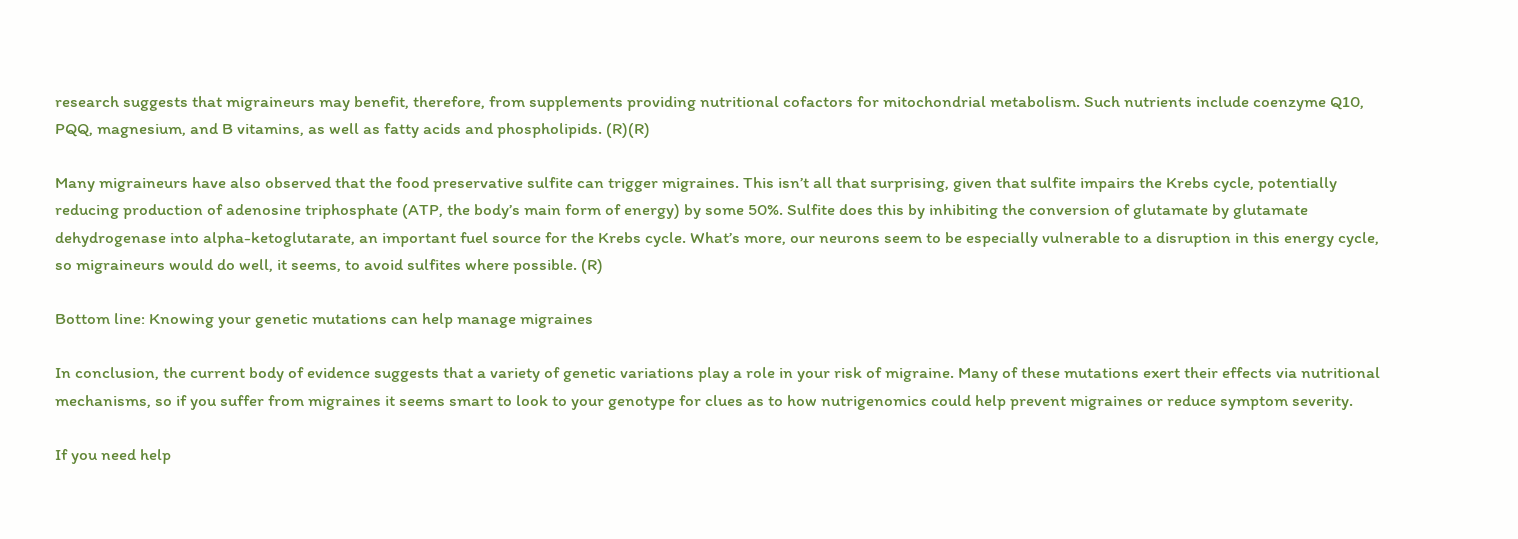research suggests that migraineurs may benefit, therefore, from supplements providing nutritional cofactors for mitochondrial metabolism. Such nutrients include coenzyme Q10, PQQ, magnesium, and B vitamins, as well as fatty acids and phospholipids. (R)(R)

Many migraineurs have also observed that the food preservative sulfite can trigger migraines. This isn’t all that surprising, given that sulfite impairs the Krebs cycle, potentially reducing production of adenosine triphosphate (ATP, the body’s main form of energy) by some 50%. Sulfite does this by inhibiting the conversion of glutamate by glutamate dehydrogenase into alpha-ketoglutarate, an important fuel source for the Krebs cycle. What’s more, our neurons seem to be especially vulnerable to a disruption in this energy cycle, so migraineurs would do well, it seems, to avoid sulfites where possible. (R)

Bottom line: Knowing your genetic mutations can help manage migraines

In conclusion, the current body of evidence suggests that a variety of genetic variations play a role in your risk of migraine. Many of these mutations exert their effects via nutritional mechanisms, so if you suffer from migraines it seems smart to look to your genotype for clues as to how nutrigenomics could help prevent migraines or reduce symptom severity.

If you need help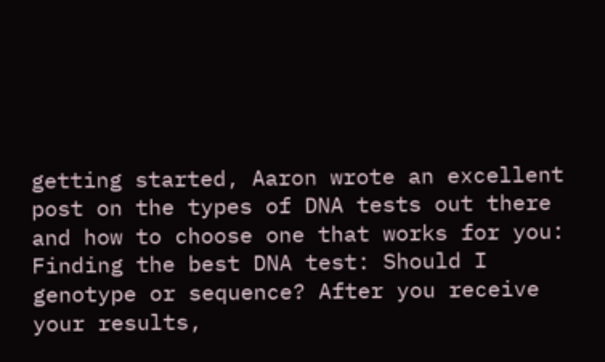getting started, Aaron wrote an excellent post on the types of DNA tests out there and how to choose one that works for you: Finding the best DNA test: Should I genotype or sequence? After you receive your results,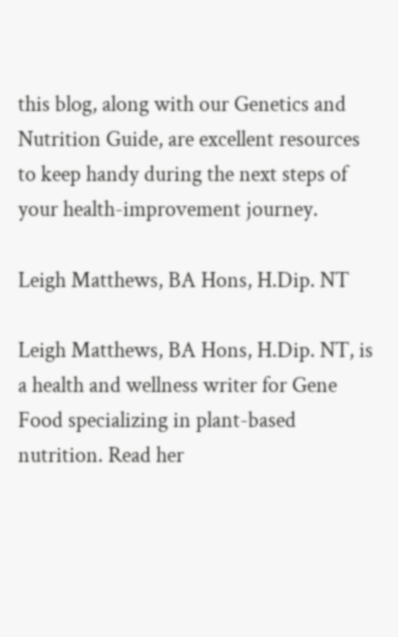this blog, along with our Genetics and Nutrition Guide, are excellent resources to keep handy during the next steps of your health-improvement journey.

Leigh Matthews, BA Hons, H.Dip. NT

Leigh Matthews, BA Hons, H.Dip. NT, is a health and wellness writer for Gene Food specializing in plant-based nutrition. Read her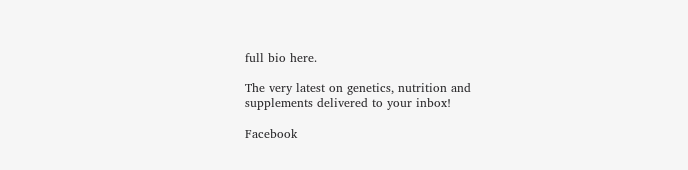full bio here.

The very latest on genetics, nutrition and supplements delivered to your inbox!

Facebook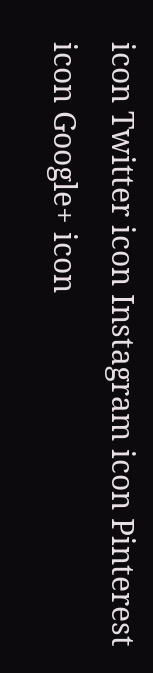icon Twitter icon Instagram icon Pinterest icon Google+ icon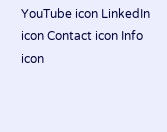YouTube icon LinkedIn icon Contact icon Info icon